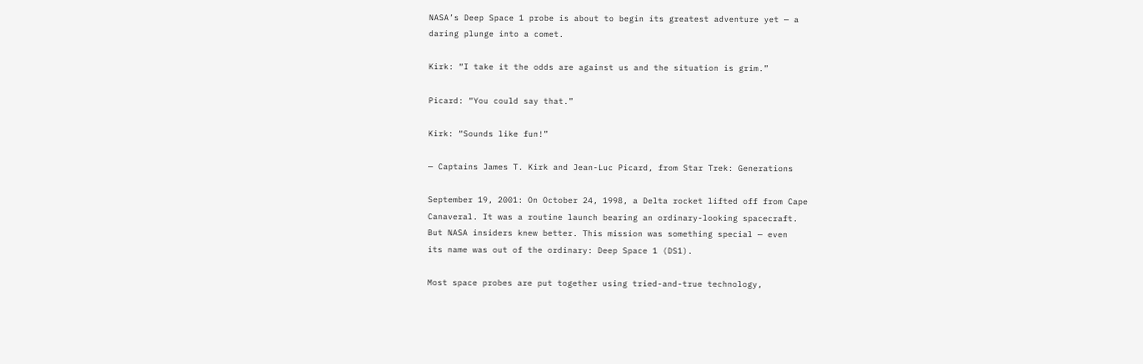NASA’s Deep Space 1 probe is about to begin its greatest adventure yet — a
daring plunge into a comet.

Kirk: “I take it the odds are against us and the situation is grim.”

Picard: “You could say that.”

Kirk: “Sounds like fun!”

— Captains James T. Kirk and Jean-Luc Picard, from Star Trek: Generations

September 19, 2001: On October 24, 1998, a Delta rocket lifted off from Cape
Canaveral. It was a routine launch bearing an ordinary-looking spacecraft.
But NASA insiders knew better. This mission was something special — even
its name was out of the ordinary: Deep Space 1 (DS1).

Most space probes are put together using tried-and-true technology,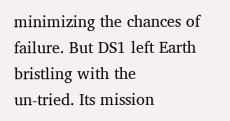minimizing the chances of failure. But DS1 left Earth bristling with the
un-tried. Its mission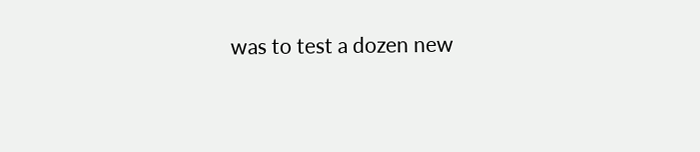was to test a dozen new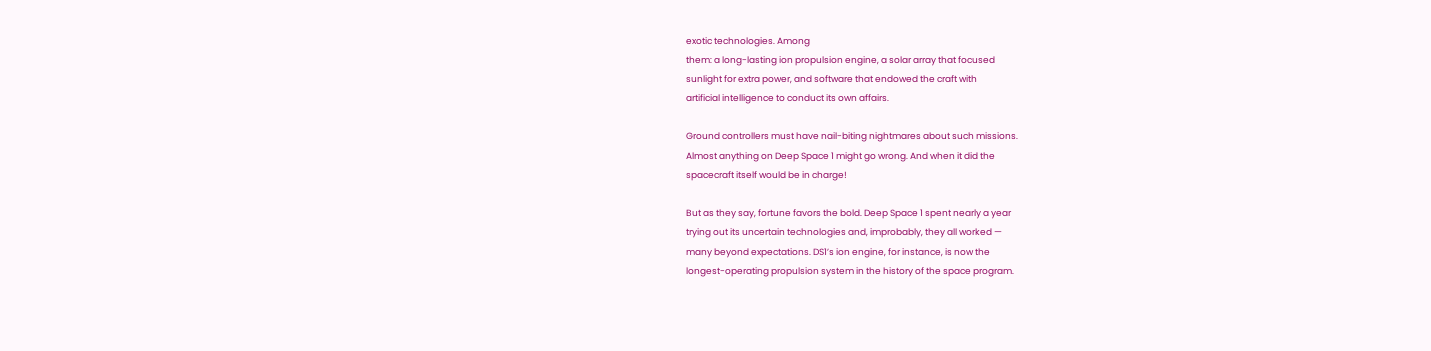exotic technologies. Among
them: a long-lasting ion propulsion engine, a solar array that focused
sunlight for extra power, and software that endowed the craft with
artificial intelligence to conduct its own affairs.

Ground controllers must have nail-biting nightmares about such missions.
Almost anything on Deep Space 1 might go wrong. And when it did the
spacecraft itself would be in charge!

But as they say, fortune favors the bold. Deep Space 1 spent nearly a year
trying out its uncertain technologies and, improbably, they all worked —
many beyond expectations. DS1’s ion engine, for instance, is now the
longest-operating propulsion system in the history of the space program.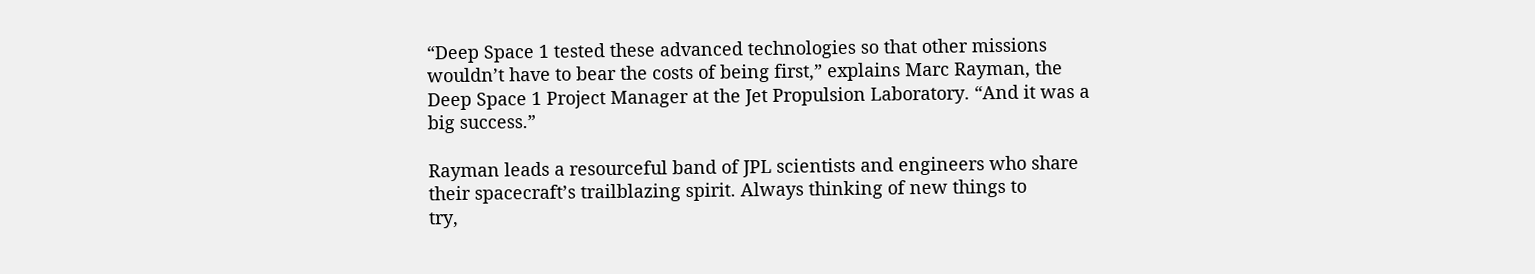“Deep Space 1 tested these advanced technologies so that other missions
wouldn’t have to bear the costs of being first,” explains Marc Rayman, the
Deep Space 1 Project Manager at the Jet Propulsion Laboratory. “And it was a
big success.”

Rayman leads a resourceful band of JPL scientists and engineers who share
their spacecraft’s trailblazing spirit. Always thinking of new things to
try,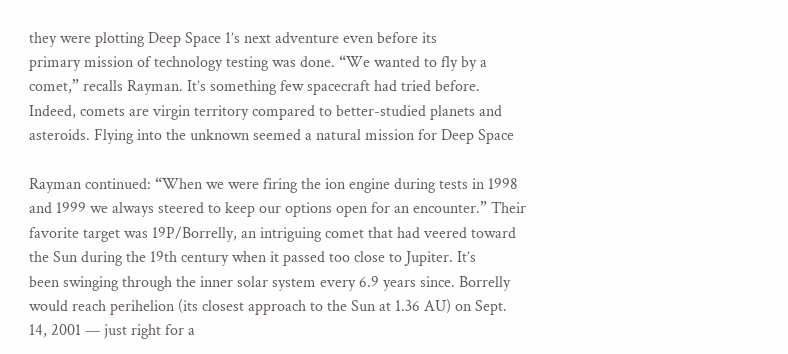they were plotting Deep Space 1’s next adventure even before its
primary mission of technology testing was done. “We wanted to fly by a
comet,” recalls Rayman. It’s something few spacecraft had tried before.
Indeed, comets are virgin territory compared to better-studied planets and
asteroids. Flying into the unknown seemed a natural mission for Deep Space

Rayman continued: “When we were firing the ion engine during tests in 1998
and 1999 we always steered to keep our options open for an encounter.” Their
favorite target was 19P/Borrelly, an intriguing comet that had veered toward
the Sun during the 19th century when it passed too close to Jupiter. It’s
been swinging through the inner solar system every 6.9 years since. Borrelly
would reach perihelion (its closest approach to the Sun at 1.36 AU) on Sept.
14, 2001 — just right for a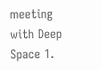meeting with Deep Space 1.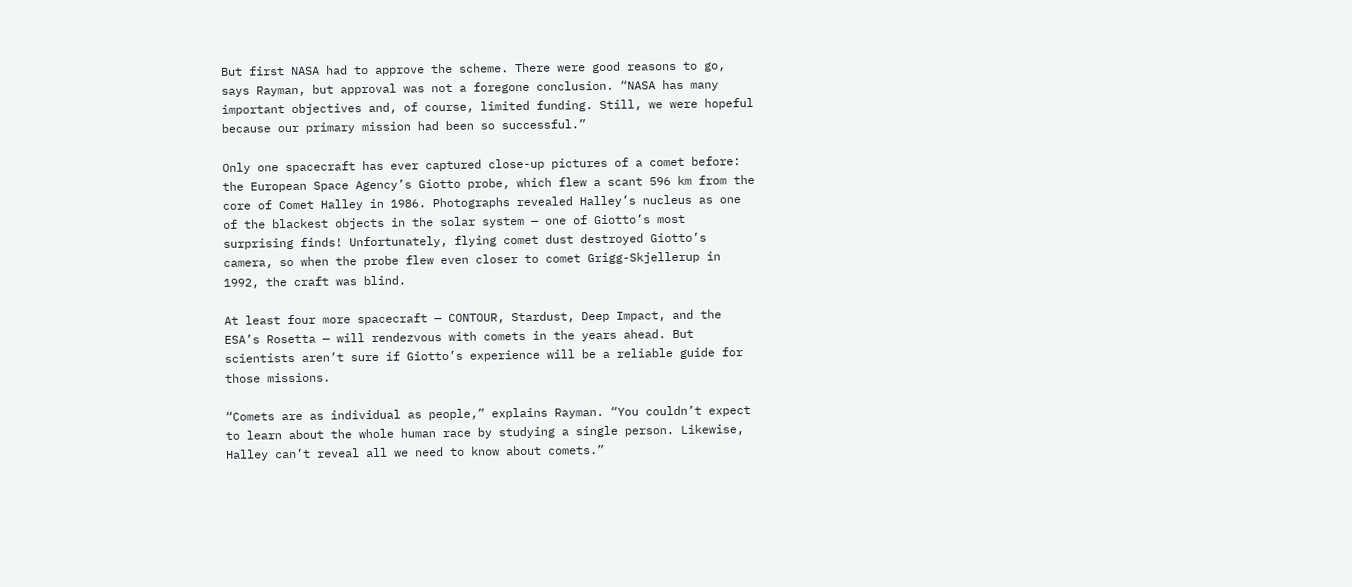But first NASA had to approve the scheme. There were good reasons to go,
says Rayman, but approval was not a foregone conclusion. “NASA has many
important objectives and, of course, limited funding. Still, we were hopeful
because our primary mission had been so successful.”

Only one spacecraft has ever captured close-up pictures of a comet before:
the European Space Agency’s Giotto probe, which flew a scant 596 km from the
core of Comet Halley in 1986. Photographs revealed Halley’s nucleus as one
of the blackest objects in the solar system — one of Giotto’s most
surprising finds! Unfortunately, flying comet dust destroyed Giotto’s
camera, so when the probe flew even closer to comet Grigg-Skjellerup in
1992, the craft was blind.

At least four more spacecraft — CONTOUR, Stardust, Deep Impact, and the
ESA’s Rosetta — will rendezvous with comets in the years ahead. But
scientists aren’t sure if Giotto’s experience will be a reliable guide for
those missions.

“Comets are as individual as people,” explains Rayman. “You couldn’t expect
to learn about the whole human race by studying a single person. Likewise,
Halley can’t reveal all we need to know about comets.”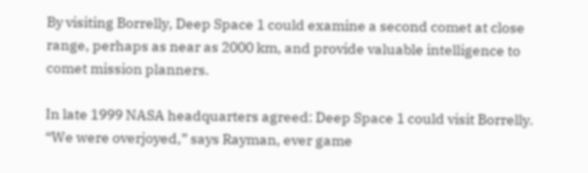By visiting Borrelly, Deep Space 1 could examine a second comet at close
range, perhaps as near as 2000 km, and provide valuable intelligence to
comet mission planners.

In late 1999 NASA headquarters agreed: Deep Space 1 could visit Borrelly.
“We were overjoyed,” says Rayman, ever game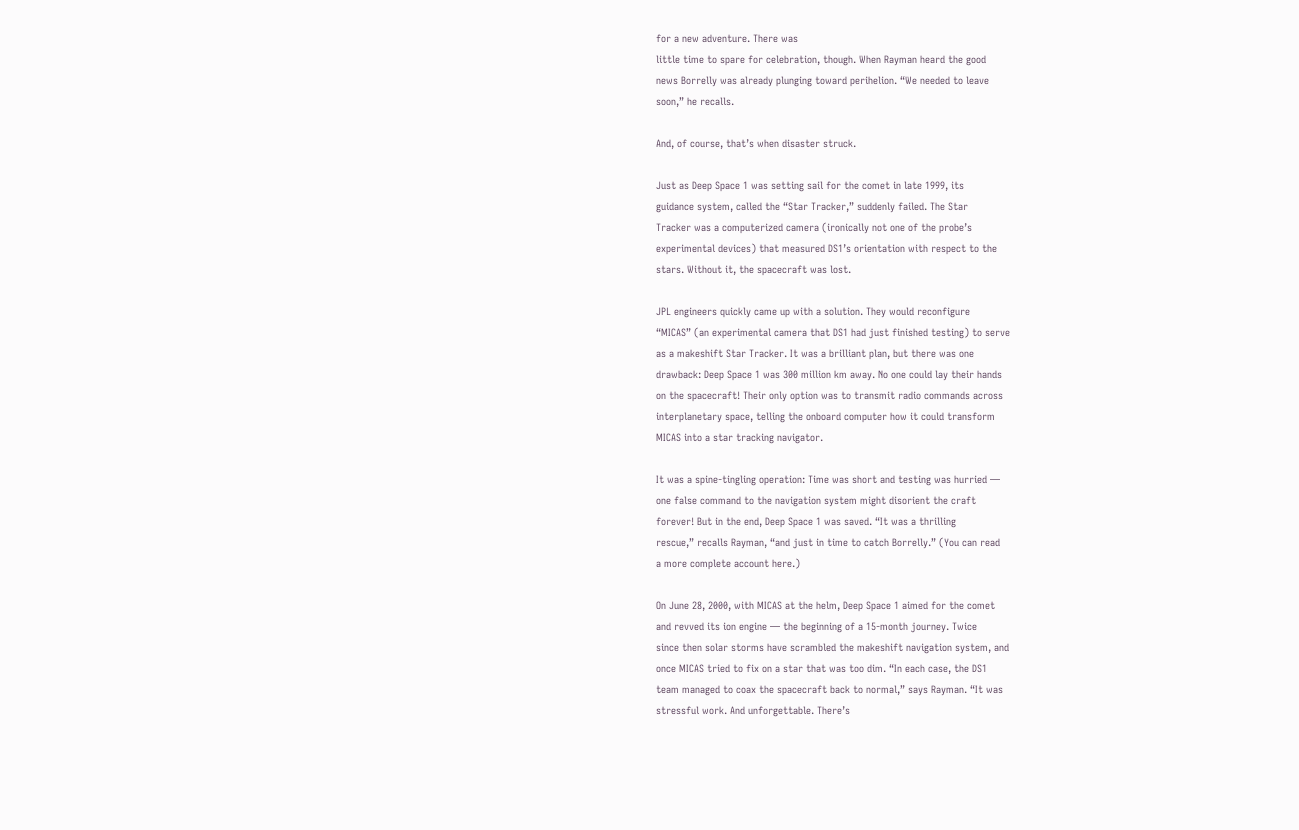for a new adventure. There was
little time to spare for celebration, though. When Rayman heard the good
news Borrelly was already plunging toward perihelion. “We needed to leave
soon,” he recalls.

And, of course, that’s when disaster struck.

Just as Deep Space 1 was setting sail for the comet in late 1999, its
guidance system, called the “Star Tracker,” suddenly failed. The Star
Tracker was a computerized camera (ironically not one of the probe’s
experimental devices) that measured DS1’s orientation with respect to the
stars. Without it, the spacecraft was lost.

JPL engineers quickly came up with a solution. They would reconfigure
“MICAS” (an experimental camera that DS1 had just finished testing) to serve
as a makeshift Star Tracker. It was a brilliant plan, but there was one
drawback: Deep Space 1 was 300 million km away. No one could lay their hands
on the spacecraft! Their only option was to transmit radio commands across
interplanetary space, telling the onboard computer how it could transform
MICAS into a star tracking navigator.

It was a spine-tingling operation: Time was short and testing was hurried —
one false command to the navigation system might disorient the craft
forever! But in the end, Deep Space 1 was saved. “It was a thrilling
rescue,” recalls Rayman, “and just in time to catch Borrelly.” (You can read
a more complete account here.)

On June 28, 2000, with MICAS at the helm, Deep Space 1 aimed for the comet
and revved its ion engine — the beginning of a 15-month journey. Twice
since then solar storms have scrambled the makeshift navigation system, and
once MICAS tried to fix on a star that was too dim. “In each case, the DS1
team managed to coax the spacecraft back to normal,” says Rayman. “It was
stressful work. And unforgettable. There’s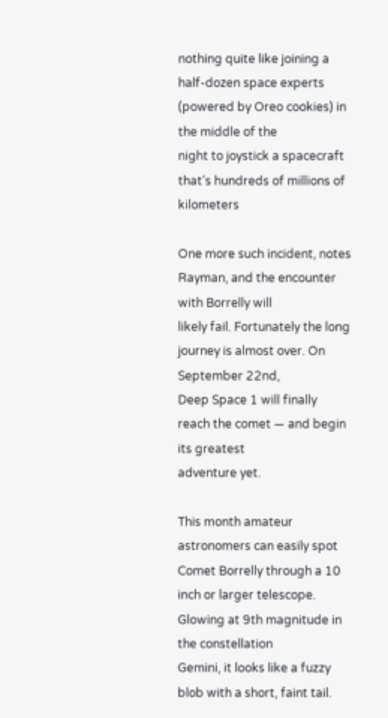nothing quite like joining a
half-dozen space experts (powered by Oreo cookies) in the middle of the
night to joystick a spacecraft that’s hundreds of millions of kilometers

One more such incident, notes Rayman, and the encounter with Borrelly will
likely fail. Fortunately the long journey is almost over. On September 22nd,
Deep Space 1 will finally reach the comet — and begin its greatest
adventure yet.

This month amateur astronomers can easily spot Comet Borrelly through a 10
inch or larger telescope. Glowing at 9th magnitude in the constellation
Gemini, it looks like a fuzzy blob with a short, faint tail.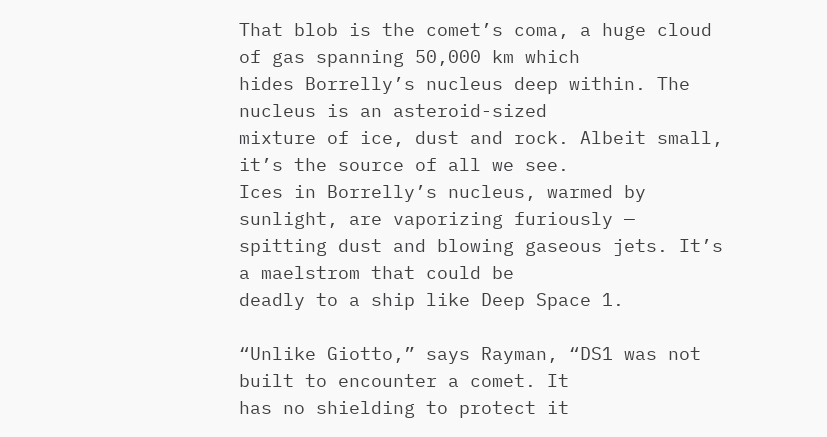That blob is the comet’s coma, a huge cloud of gas spanning 50,000 km which
hides Borrelly’s nucleus deep within. The nucleus is an asteroid-sized
mixture of ice, dust and rock. Albeit small, it’s the source of all we see.
Ices in Borrelly’s nucleus, warmed by sunlight, are vaporizing furiously —
spitting dust and blowing gaseous jets. It’s a maelstrom that could be
deadly to a ship like Deep Space 1.

“Unlike Giotto,” says Rayman, “DS1 was not built to encounter a comet. It
has no shielding to protect it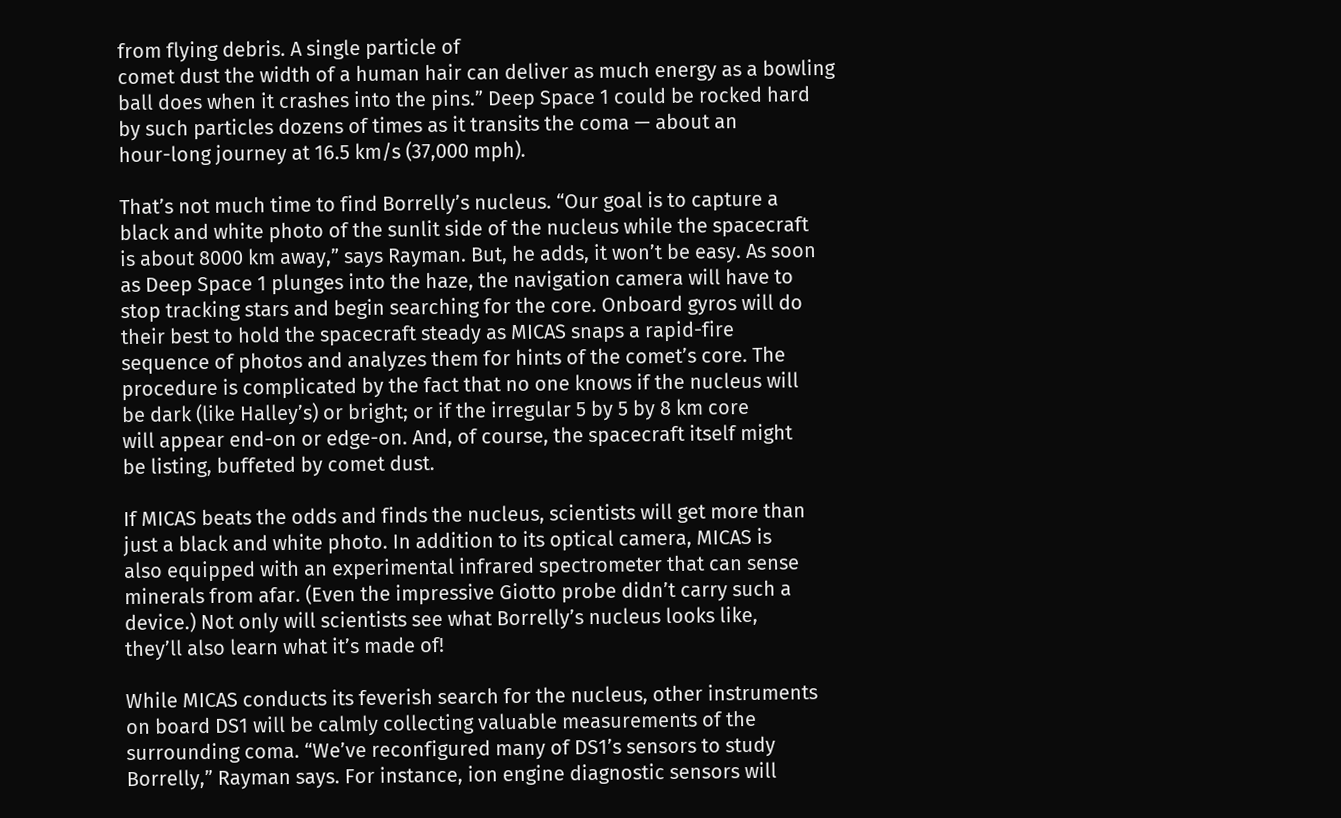from flying debris. A single particle of
comet dust the width of a human hair can deliver as much energy as a bowling
ball does when it crashes into the pins.” Deep Space 1 could be rocked hard
by such particles dozens of times as it transits the coma — about an
hour-long journey at 16.5 km/s (37,000 mph).

That’s not much time to find Borrelly’s nucleus. “Our goal is to capture a
black and white photo of the sunlit side of the nucleus while the spacecraft
is about 8000 km away,” says Rayman. But, he adds, it won’t be easy. As soon
as Deep Space 1 plunges into the haze, the navigation camera will have to
stop tracking stars and begin searching for the core. Onboard gyros will do
their best to hold the spacecraft steady as MICAS snaps a rapid-fire
sequence of photos and analyzes them for hints of the comet’s core. The
procedure is complicated by the fact that no one knows if the nucleus will
be dark (like Halley’s) or bright; or if the irregular 5 by 5 by 8 km core
will appear end-on or edge-on. And, of course, the spacecraft itself might
be listing, buffeted by comet dust.

If MICAS beats the odds and finds the nucleus, scientists will get more than
just a black and white photo. In addition to its optical camera, MICAS is
also equipped with an experimental infrared spectrometer that can sense
minerals from afar. (Even the impressive Giotto probe didn’t carry such a
device.) Not only will scientists see what Borrelly’s nucleus looks like,
they’ll also learn what it’s made of!

While MICAS conducts its feverish search for the nucleus, other instruments
on board DS1 will be calmly collecting valuable measurements of the
surrounding coma. “We’ve reconfigured many of DS1’s sensors to study
Borrelly,” Rayman says. For instance, ion engine diagnostic sensors will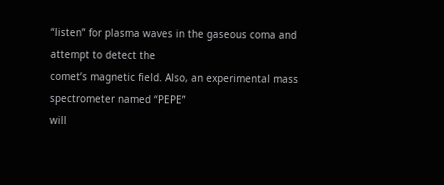“listen” for plasma waves in the gaseous coma and attempt to detect the
comet’s magnetic field. Also, an experimental mass spectrometer named “PEPE”
will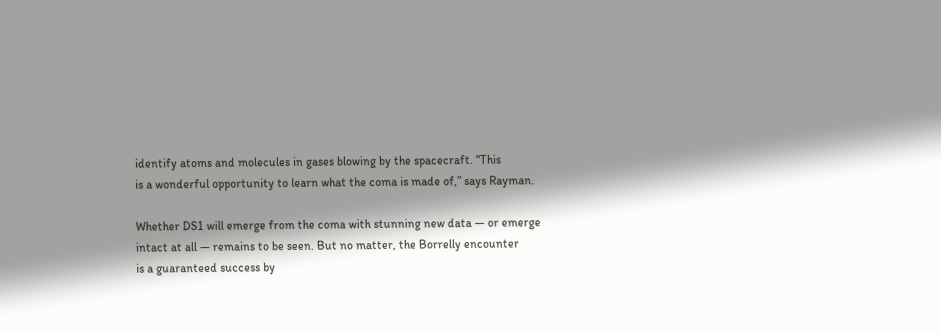identify atoms and molecules in gases blowing by the spacecraft. “This
is a wonderful opportunity to learn what the coma is made of,” says Rayman.

Whether DS1 will emerge from the coma with stunning new data — or emerge
intact at all — remains to be seen. But no matter, the Borrelly encounter
is a guaranteed success by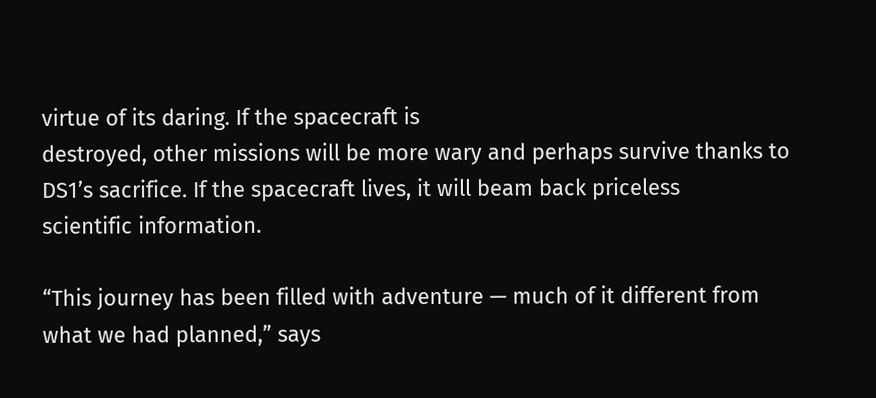virtue of its daring. If the spacecraft is
destroyed, other missions will be more wary and perhaps survive thanks to
DS1’s sacrifice. If the spacecraft lives, it will beam back priceless
scientific information.

“This journey has been filled with adventure — much of it different from
what we had planned,” says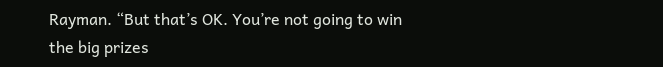Rayman. “But that’s OK. You’re not going to win
the big prizes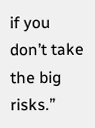if you don’t take the big risks.”